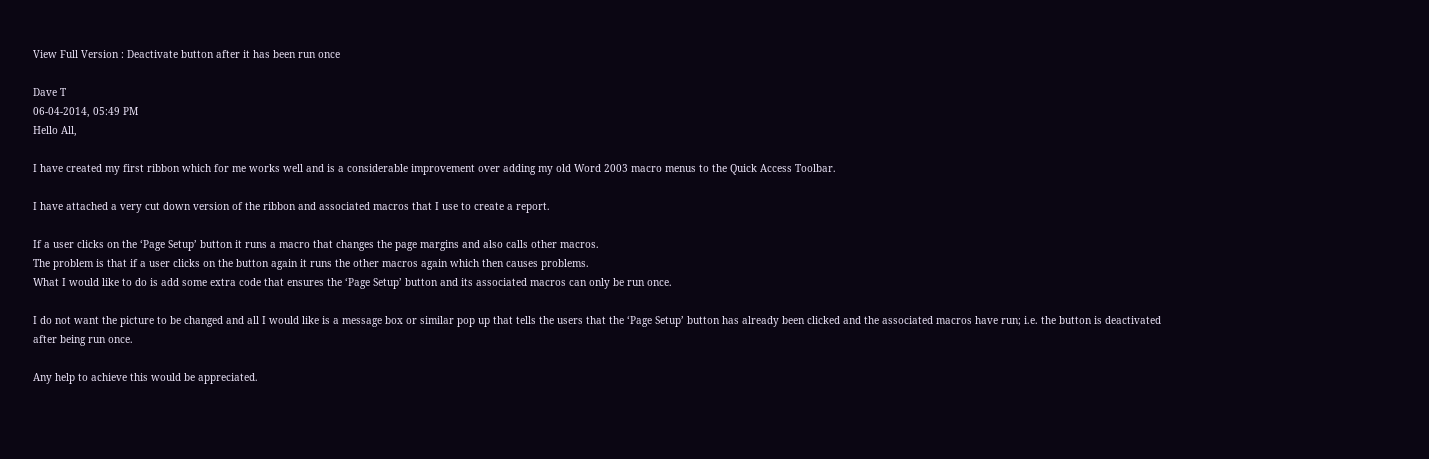View Full Version : Deactivate button after it has been run once

Dave T
06-04-2014, 05:49 PM
Hello All,

I have created my first ribbon which for me works well and is a considerable improvement over adding my old Word 2003 macro menus to the Quick Access Toolbar.

I have attached a very cut down version of the ribbon and associated macros that I use to create a report.

If a user clicks on the ‘Page Setup’ button it runs a macro that changes the page margins and also calls other macros.
The problem is that if a user clicks on the button again it runs the other macros again which then causes problems.
What I would like to do is add some extra code that ensures the ‘Page Setup’ button and its associated macros can only be run once.

I do not want the picture to be changed and all I would like is a message box or similar pop up that tells the users that the ‘Page Setup’ button has already been clicked and the associated macros have run; i.e. the button is deactivated after being run once.

Any help to achieve this would be appreciated.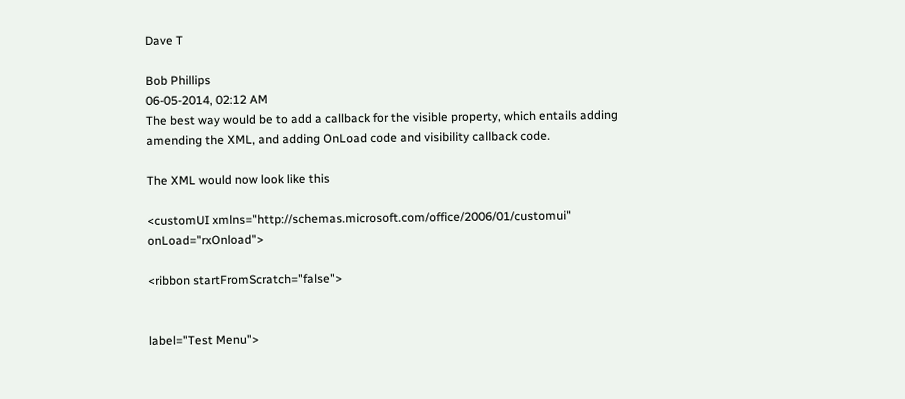Dave T

Bob Phillips
06-05-2014, 02:12 AM
The best way would be to add a callback for the visible property, which entails adding amending the XML, and adding OnLoad code and visibility callback code.

The XML would now look like this

<customUI xmlns="http://schemas.microsoft.com/office/2006/01/customui" onLoad="rxOnload">

<ribbon startFromScratch="false">


label="Test Menu">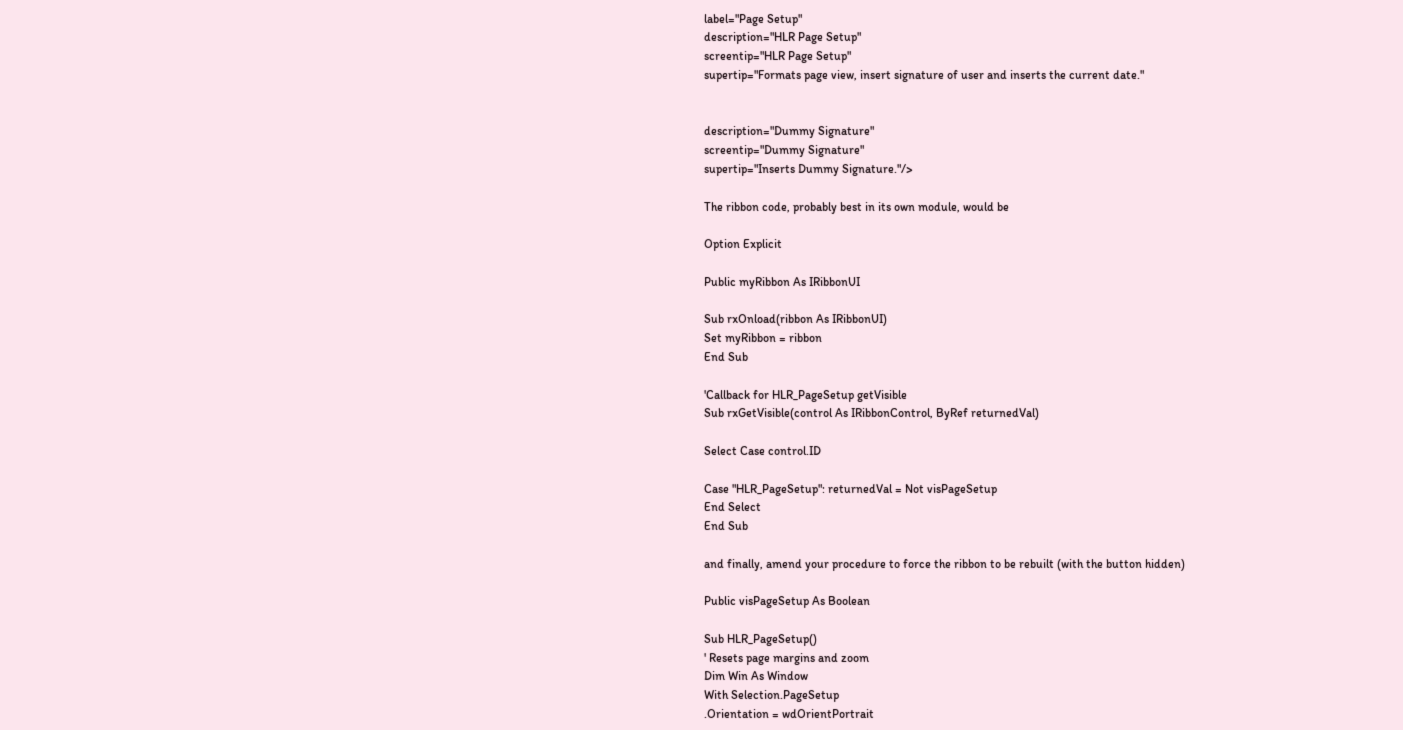label="Page Setup"
description="HLR Page Setup"
screentip="HLR Page Setup"
supertip="Formats page view, insert signature of user and inserts the current date."


description="Dummy Signature"
screentip="Dummy Signature"
supertip="Inserts Dummy Signature."/>

The ribbon code, probably best in its own module, would be

Option Explicit

Public myRibbon As IRibbonUI

Sub rxOnload(ribbon As IRibbonUI)
Set myRibbon = ribbon
End Sub

'Callback for HLR_PageSetup getVisible
Sub rxGetVisible(control As IRibbonControl, ByRef returnedVal)

Select Case control.ID

Case "HLR_PageSetup": returnedVal = Not visPageSetup
End Select
End Sub

and finally, amend your procedure to force the ribbon to be rebuilt (with the button hidden)

Public visPageSetup As Boolean

Sub HLR_PageSetup()
' Resets page margins and zoom
Dim Win As Window
With Selection.PageSetup
.Orientation = wdOrientPortrait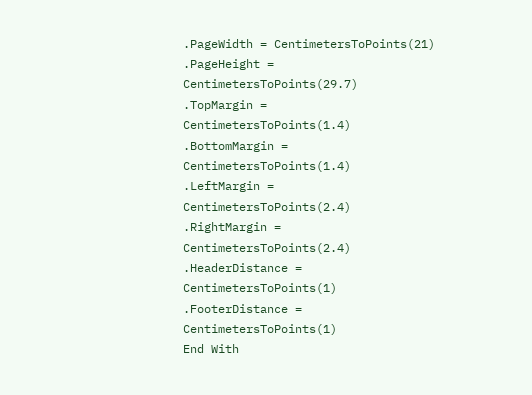.PageWidth = CentimetersToPoints(21)
.PageHeight = CentimetersToPoints(29.7)
.TopMargin = CentimetersToPoints(1.4)
.BottomMargin = CentimetersToPoints(1.4)
.LeftMargin = CentimetersToPoints(2.4)
.RightMargin = CentimetersToPoints(2.4)
.HeaderDistance = CentimetersToPoints(1)
.FooterDistance = CentimetersToPoints(1)
End With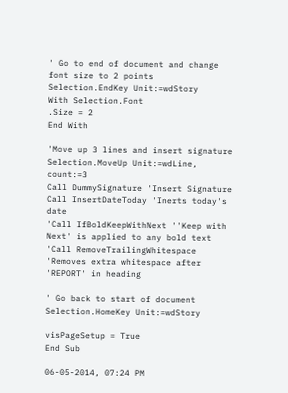' Go to end of document and change font size to 2 points
Selection.EndKey Unit:=wdStory
With Selection.Font
.Size = 2
End With

'Move up 3 lines and insert signature
Selection.MoveUp Unit:=wdLine, count:=3
Call DummySignature 'Insert Signature
Call InsertDateToday 'Inerts today's date
'Call IfBoldKeepWithNext ''Keep with Next' is applied to any bold text
'Call RemoveTrailingWhitespace 'Removes extra whitespace after 'REPORT' in heading

' Go back to start of document
Selection.HomeKey Unit:=wdStory

visPageSetup = True
End Sub

06-05-2014, 07:24 PM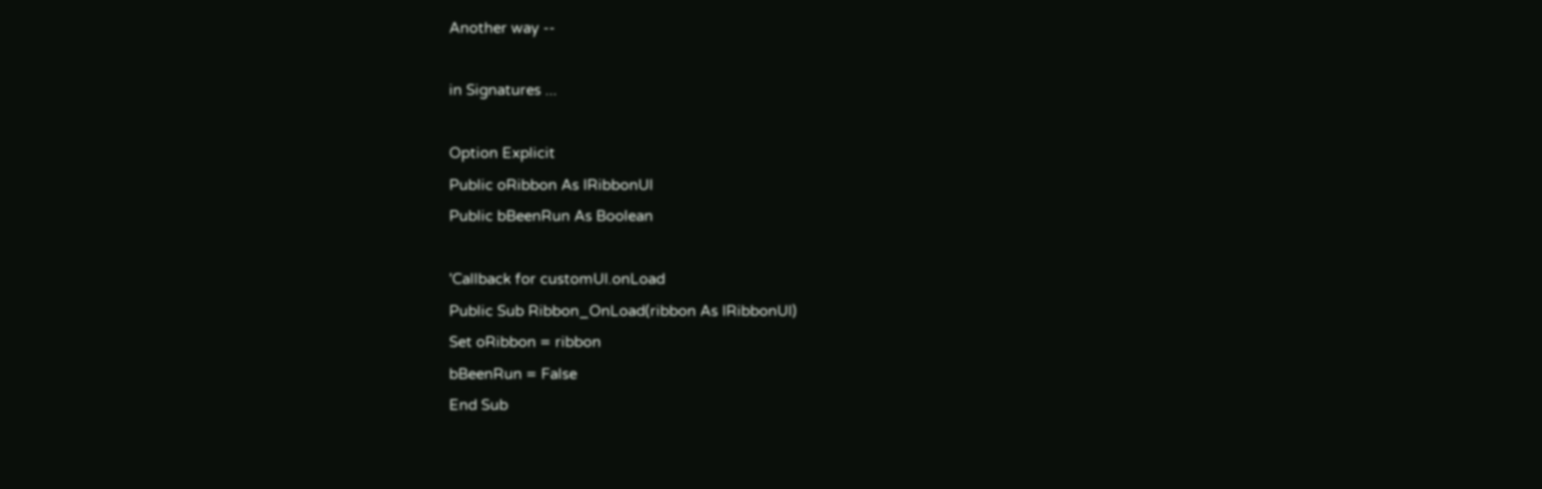Another way --

in Signatures ...

Option Explicit
Public oRibbon As IRibbonUI
Public bBeenRun As Boolean

'Callback for customUI.onLoad
Public Sub Ribbon_OnLoad(ribbon As IRibbonUI)
Set oRibbon = ribbon
bBeenRun = False
End Sub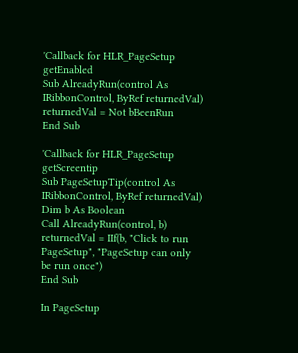'Callback for HLR_PageSetup getEnabled
Sub AlreadyRun(control As IRibbonControl, ByRef returnedVal)
returnedVal = Not bBeenRun
End Sub

'Callback for HLR_PageSetup getScreentip
Sub PageSetupTip(control As IRibbonControl, ByRef returnedVal)
Dim b As Boolean
Call AlreadyRun(control, b)
returnedVal = IIf(b, "Click to run PageSetup", "PageSetup can only be run once")
End Sub

In PageSetup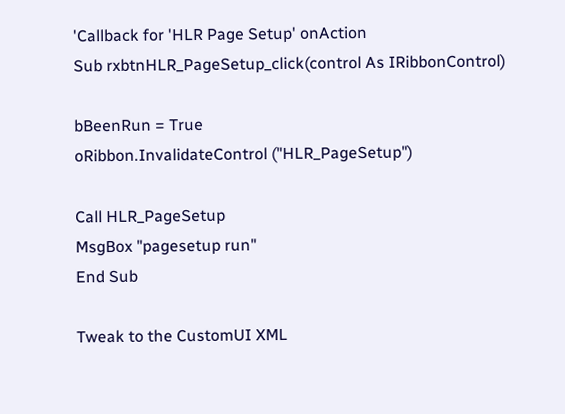'Callback for 'HLR Page Setup' onAction
Sub rxbtnHLR_PageSetup_click(control As IRibbonControl)

bBeenRun = True
oRibbon.InvalidateControl ("HLR_PageSetup")

Call HLR_PageSetup
MsgBox "pagesetup run"
End Sub

Tweak to the CustomUI XML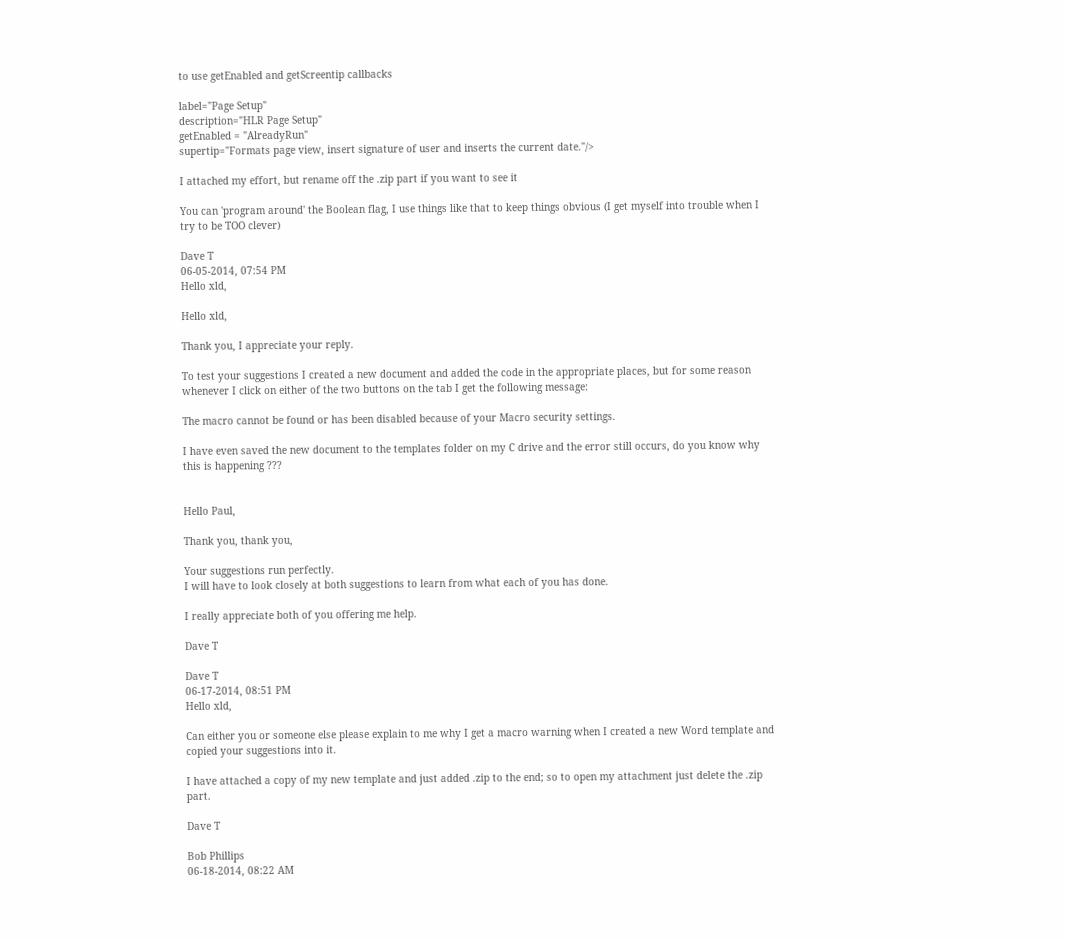to use getEnabled and getScreentip callbacks

label="Page Setup"
description="HLR Page Setup"
getEnabled = "AlreadyRun"
supertip="Formats page view, insert signature of user and inserts the current date."/>

I attached my effort, but rename off the .zip part if you want to see it

You can 'program around' the Boolean flag, I use things like that to keep things obvious (I get myself into trouble when I try to be TOO clever)

Dave T
06-05-2014, 07:54 PM
Hello xld,

Hello xld,

Thank you, I appreciate your reply.

To test your suggestions I created a new document and added the code in the appropriate places, but for some reason whenever I click on either of the two buttons on the tab I get the following message:

The macro cannot be found or has been disabled because of your Macro security settings.

I have even saved the new document to the templates folder on my C drive and the error still occurs, do you know why this is happening ???


Hello Paul,

Thank you, thank you,

Your suggestions run perfectly.
I will have to look closely at both suggestions to learn from what each of you has done.

I really appreciate both of you offering me help.

Dave T

Dave T
06-17-2014, 08:51 PM
Hello xld,

Can either you or someone else please explain to me why I get a macro warning when I created a new Word template and copied your suggestions into it.

I have attached a copy of my new template and just added .zip to the end; so to open my attachment just delete the .zip part.

Dave T

Bob Phillips
06-18-2014, 08:22 AM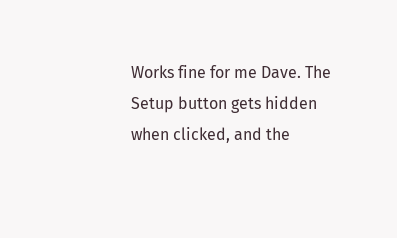Works fine for me Dave. The Setup button gets hidden when clicked, and the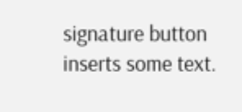signature button inserts some text.